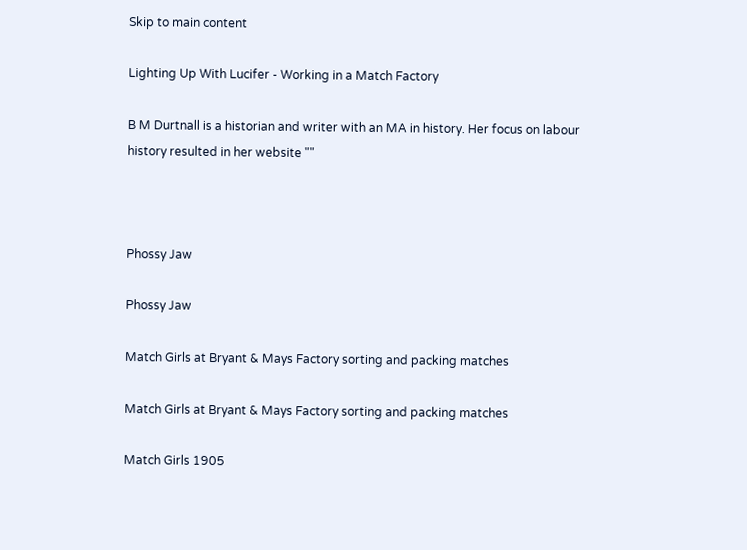Skip to main content

Lighting Up With Lucifer - Working in a Match Factory

B M Durtnall is a historian and writer with an MA in history. Her focus on labour history resulted in her website ""



Phossy Jaw

Phossy Jaw

Match Girls at Bryant & Mays Factory sorting and packing matches

Match Girls at Bryant & Mays Factory sorting and packing matches

Match Girls 1905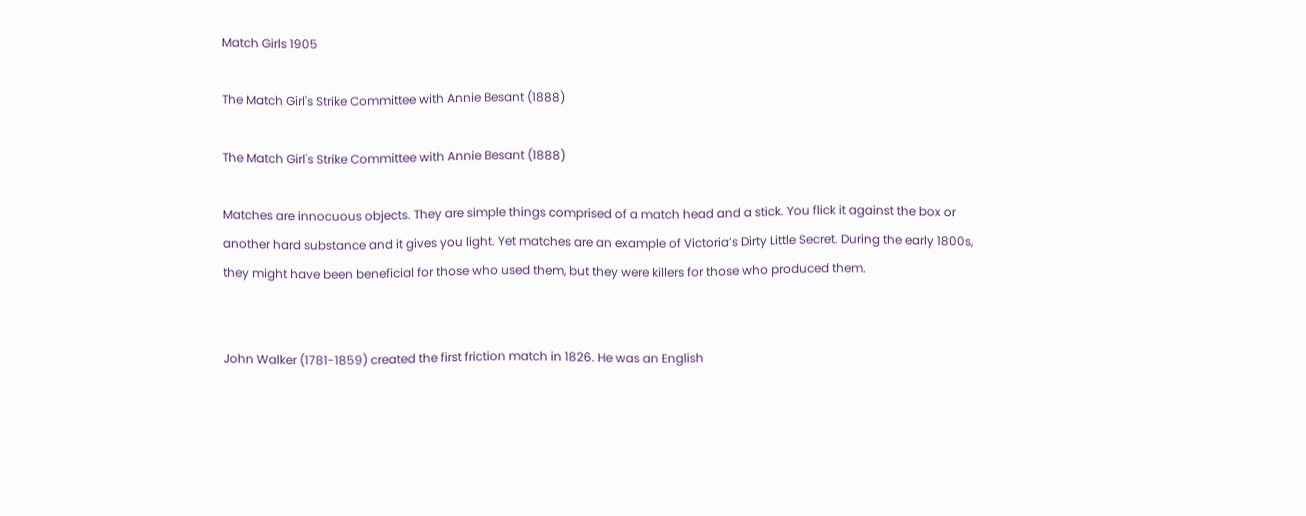Match Girls 1905

The Match Girl's Strike Committee with Annie Besant (1888)

The Match Girl's Strike Committee with Annie Besant (1888)

Matches are innocuous objects. They are simple things comprised of a match head and a stick. You flick it against the box or another hard substance and it gives you light. Yet matches are an example of Victoria’s Dirty Little Secret. During the early 1800s, they might have been beneficial for those who used them, but they were killers for those who produced them.


John Walker (1781-1859) created the first friction match in 1826. He was an English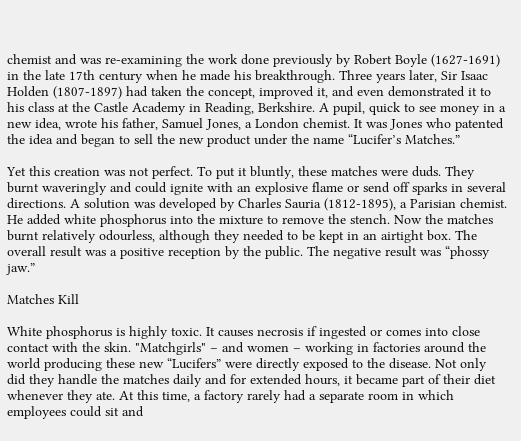chemist and was re-examining the work done previously by Robert Boyle (1627-1691) in the late 17th century when he made his breakthrough. Three years later, Sir Isaac Holden (1807-1897) had taken the concept, improved it, and even demonstrated it to his class at the Castle Academy in Reading, Berkshire. A pupil, quick to see money in a new idea, wrote his father, Samuel Jones, a London chemist. It was Jones who patented the idea and began to sell the new product under the name “Lucifer’s Matches.”

Yet this creation was not perfect. To put it bluntly, these matches were duds. They burnt waveringly and could ignite with an explosive flame or send off sparks in several directions. A solution was developed by Charles Sauria (1812-1895), a Parisian chemist. He added white phosphorus into the mixture to remove the stench. Now the matches burnt relatively odourless, although they needed to be kept in an airtight box. The overall result was a positive reception by the public. The negative result was “phossy jaw.”

Matches Kill

White phosphorus is highly toxic. It causes necrosis if ingested or comes into close contact with the skin. "Matchgirls" – and women – working in factories around the world producing these new “Lucifers” were directly exposed to the disease. Not only did they handle the matches daily and for extended hours, it became part of their diet whenever they ate. At this time, a factory rarely had a separate room in which employees could sit and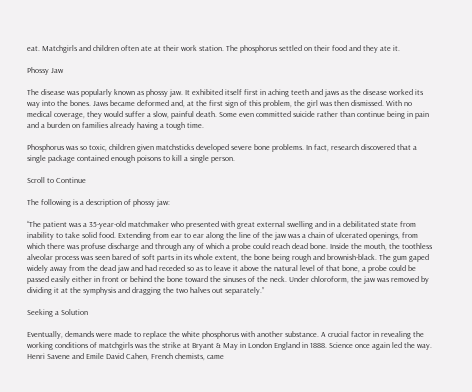eat. Matchgirls and children often ate at their work station. The phosphorus settled on their food and they ate it.

Phossy Jaw

The disease was popularly known as phossy jaw. It exhibited itself first in aching teeth and jaws as the disease worked its way into the bones. Jaws became deformed and, at the first sign of this problem, the girl was then dismissed. With no medical coverage, they would suffer a slow, painful death. Some even committed suicide rather than continue being in pain and a burden on families already having a tough time.

Phosphorus was so toxic, children given matchsticks developed severe bone problems. In fact, research discovered that a single package contained enough poisons to kill a single person.

Scroll to Continue

The following is a description of phossy jaw:

“The patient was a 35-year-old matchmaker who presented with great external swelling and in a debilitated state from inability to take solid food. Extending from ear to ear along the line of the jaw was a chain of ulcerated openings, from which there was profuse discharge and through any of which a probe could reach dead bone. Inside the mouth, the toothless alveolar process was seen bared of soft parts in its whole extent, the bone being rough and brownish-black. The gum gaped widely away from the dead jaw and had receded so as to leave it above the natural level of that bone, a probe could be passed easily either in front or behind the bone toward the sinuses of the neck. Under chloroform, the jaw was removed by dividing it at the symphysis and dragging the two halves out separately.”

Seeking a Solution

Eventually, demands were made to replace the white phosphorus with another substance. A crucial factor in revealing the working conditions of matchgirls was the strike at Bryant & May in London England in 1888. Science once again led the way. Henri Savene and Emile David Cahen, French chemists, came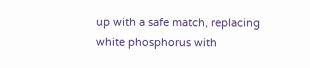up with a safe match, replacing white phosphorus with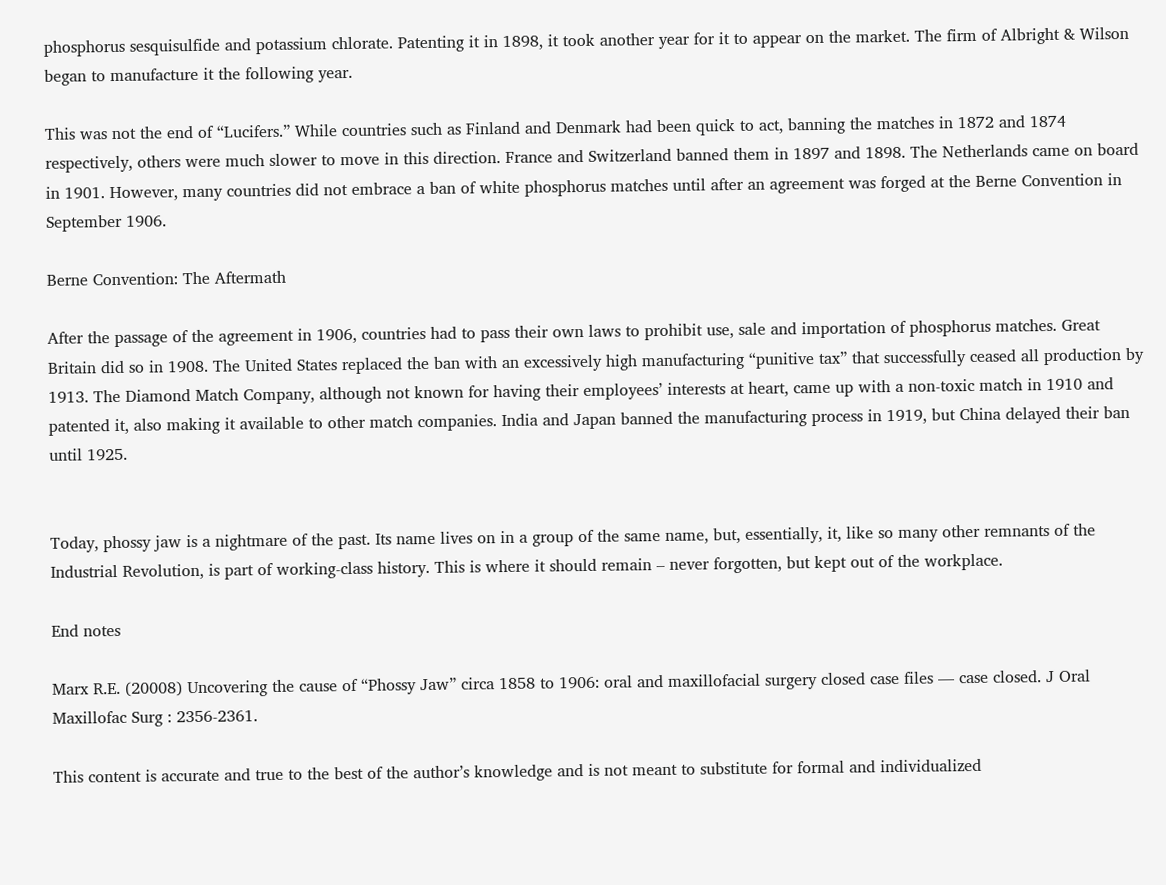phosphorus sesquisulfide and potassium chlorate. Patenting it in 1898, it took another year for it to appear on the market. The firm of Albright & Wilson began to manufacture it the following year.

This was not the end of “Lucifers.” While countries such as Finland and Denmark had been quick to act, banning the matches in 1872 and 1874 respectively, others were much slower to move in this direction. France and Switzerland banned them in 1897 and 1898. The Netherlands came on board in 1901. However, many countries did not embrace a ban of white phosphorus matches until after an agreement was forged at the Berne Convention in September 1906.

Berne Convention: The Aftermath

After the passage of the agreement in 1906, countries had to pass their own laws to prohibit use, sale and importation of phosphorus matches. Great Britain did so in 1908. The United States replaced the ban with an excessively high manufacturing “punitive tax” that successfully ceased all production by 1913. The Diamond Match Company, although not known for having their employees’ interests at heart, came up with a non-toxic match in 1910 and patented it, also making it available to other match companies. India and Japan banned the manufacturing process in 1919, but China delayed their ban until 1925.


Today, phossy jaw is a nightmare of the past. Its name lives on in a group of the same name, but, essentially, it, like so many other remnants of the Industrial Revolution, is part of working-class history. This is where it should remain – never forgotten, but kept out of the workplace.

End notes

Marx R.E. (20008) Uncovering the cause of “Phossy Jaw” circa 1858 to 1906: oral and maxillofacial surgery closed case files — case closed. J Oral Maxillofac Surg : 2356-2361.

This content is accurate and true to the best of the author’s knowledge and is not meant to substitute for formal and individualized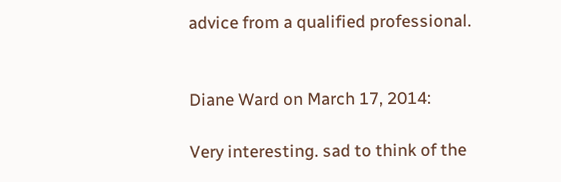advice from a qualified professional.


Diane Ward on March 17, 2014:

Very interesting. sad to think of the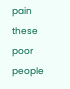pain these poor people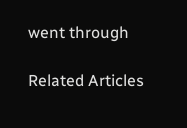went through

Related Articles